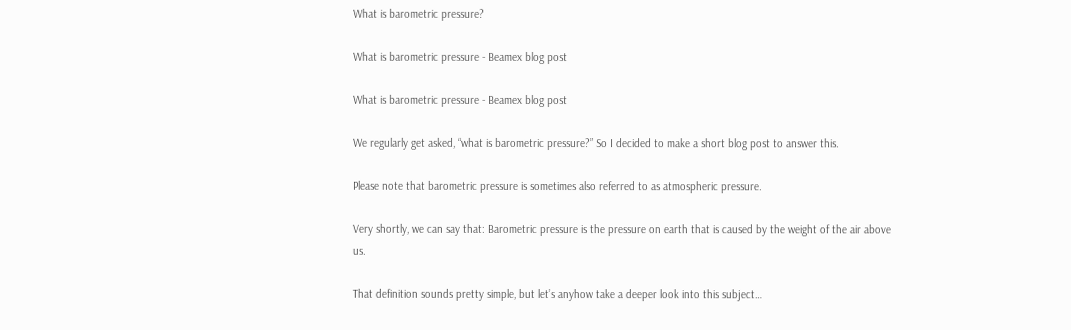What is barometric pressure?

What is barometric pressure - Beamex blog post

What is barometric pressure - Beamex blog post

We regularly get asked, “what is barometric pressure?” So I decided to make a short blog post to answer this.

Please note that barometric pressure is sometimes also referred to as atmospheric pressure.

Very shortly, we can say that: Barometric pressure is the pressure on earth that is caused by the weight of the air above us.

That definition sounds pretty simple, but let’s anyhow take a deeper look into this subject…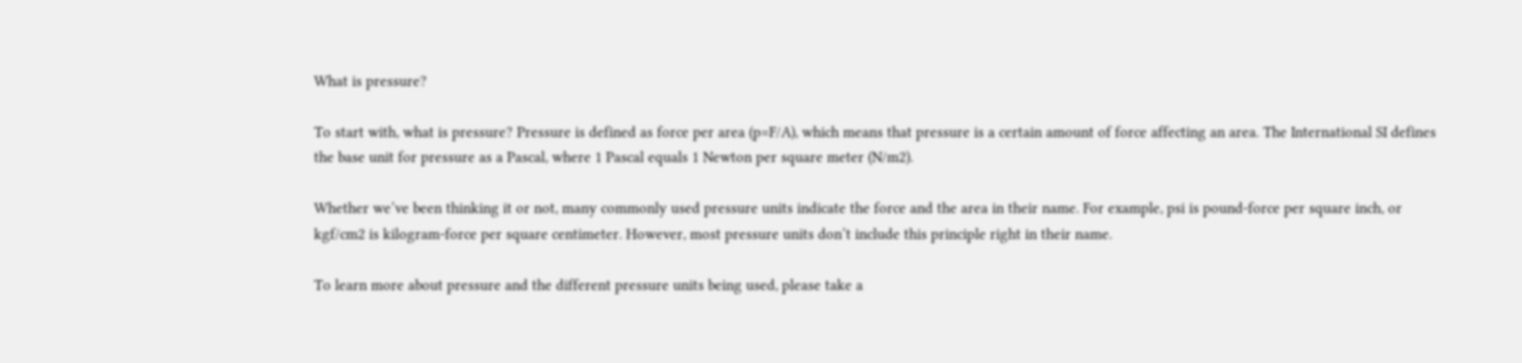What is pressure?

To start with, what is pressure? Pressure is defined as force per area (p=F/A), which means that pressure is a certain amount of force affecting an area. The International SI defines the base unit for pressure as a Pascal, where 1 Pascal equals 1 Newton per square meter (N/m2).

Whether we’ve been thinking it or not, many commonly used pressure units indicate the force and the area in their name. For example, psi is pound-force per square inch, or kgf/cm2 is kilogram-force per square centimeter. However, most pressure units don’t include this principle right in their name.

To learn more about pressure and the different pressure units being used, please take a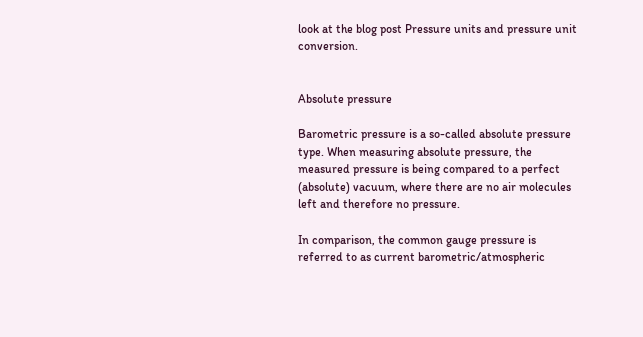look at the blog post Pressure units and pressure unit conversion.


Absolute pressure

Barometric pressure is a so-called absolute pressure type. When measuring absolute pressure, the measured pressure is being compared to a perfect (absolute) vacuum, where there are no air molecules left and therefore no pressure.

In comparison, the common gauge pressure is referred to as current barometric/atmospheric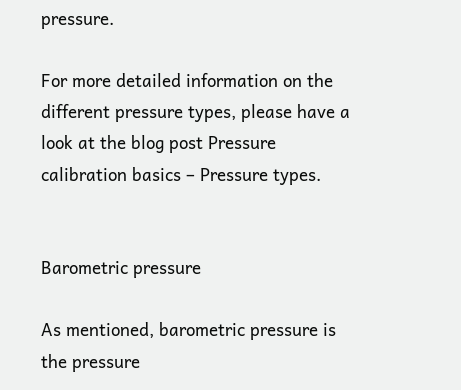pressure.

For more detailed information on the different pressure types, please have a look at the blog post Pressure calibration basics – Pressure types.


Barometric pressure

As mentioned, barometric pressure is the pressure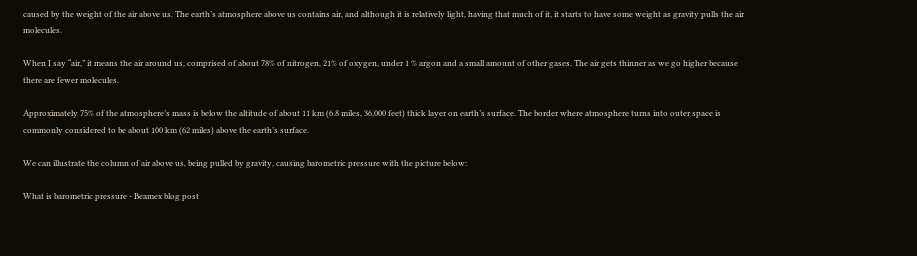caused by the weight of the air above us. The earth’s atmosphere above us contains air, and although it is relatively light, having that much of it, it starts to have some weight as gravity pulls the air molecules.

When I say “air,” it means the air around us, comprised of about 78% of nitrogen, 21% of oxygen, under 1 % argon and a small amount of other gases. The air gets thinner as we go higher because there are fewer molecules.

Approximately 75% of the atmosphere’s mass is below the altitude of about 11 km (6.8 miles, 36,000 feet) thick layer on earth’s surface. The border where atmosphere turns into outer space is commonly considered to be about 100 km (62 miles) above the earth’s surface.

We can illustrate the column of air above us, being pulled by gravity, causing barometric pressure with the picture below:

What is barometric pressure - Beamex blog post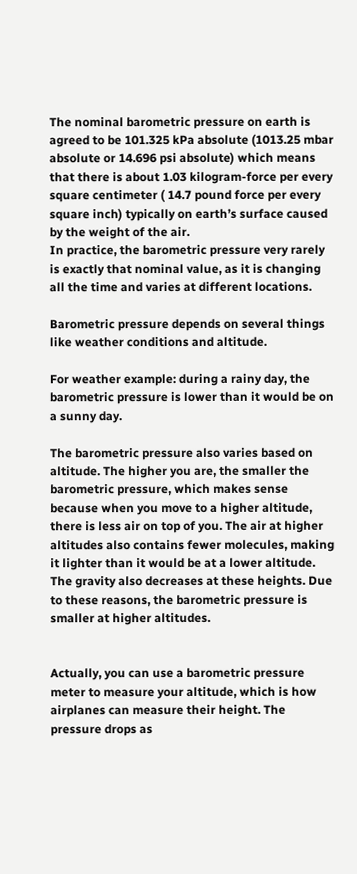The nominal barometric pressure on earth is agreed to be 101.325 kPa absolute (1013.25 mbar absolute or 14.696 psi absolute) which means that there is about 1.03 kilogram-force per every square centimeter ( 14.7 pound force per every square inch) typically on earth’s surface caused by the weight of the air.
In practice, the barometric pressure very rarely is exactly that nominal value, as it is changing all the time and varies at different locations.

Barometric pressure depends on several things like weather conditions and altitude.

For weather example: during a rainy day, the barometric pressure is lower than it would be on a sunny day.

The barometric pressure also varies based on altitude. The higher you are, the smaller the barometric pressure, which makes sense because when you move to a higher altitude, there is less air on top of you. The air at higher altitudes also contains fewer molecules, making it lighter than it would be at a lower altitude. The gravity also decreases at these heights. Due to these reasons, the barometric pressure is smaller at higher altitudes.


Actually, you can use a barometric pressure meter to measure your altitude, which is how airplanes can measure their height. The pressure drops as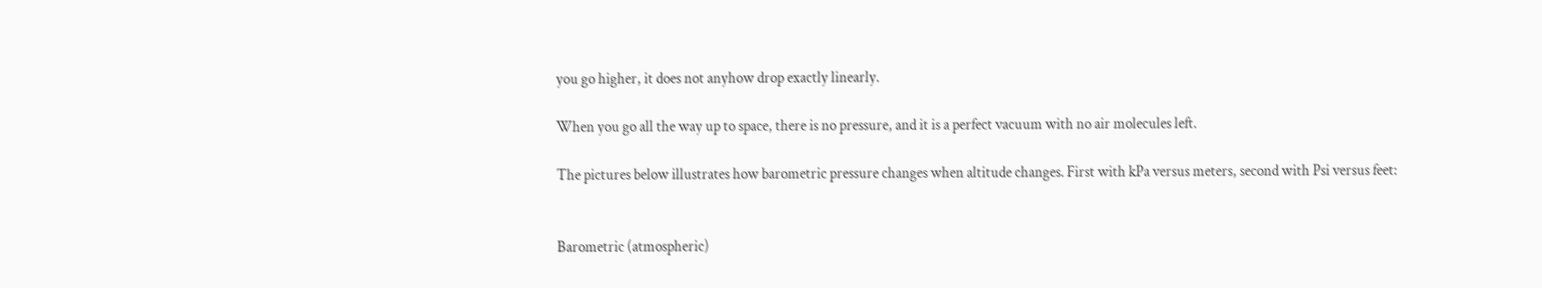you go higher, it does not anyhow drop exactly linearly.

When you go all the way up to space, there is no pressure, and it is a perfect vacuum with no air molecules left.

The pictures below illustrates how barometric pressure changes when altitude changes. First with kPa versus meters, second with Psi versus feet:


Barometric (atmospheric)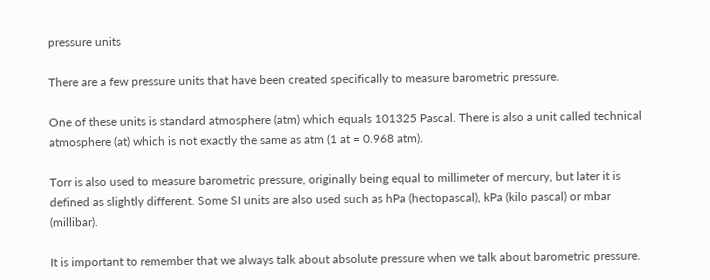pressure units

There are a few pressure units that have been created specifically to measure barometric pressure.

One of these units is standard atmosphere (atm) which equals 101325 Pascal. There is also a unit called technical atmosphere (at) which is not exactly the same as atm (1 at = 0.968 atm).

Torr is also used to measure barometric pressure, originally being equal to millimeter of mercury, but later it is defined as slightly different. Some SI units are also used such as hPa (hectopascal), kPa (kilo pascal) or mbar (millibar).

It is important to remember that we always talk about absolute pressure when we talk about barometric pressure.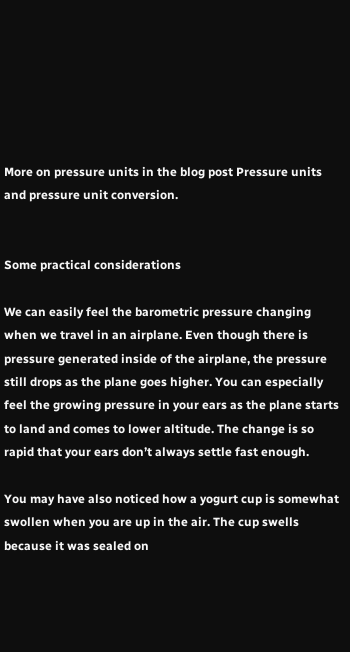More on pressure units in the blog post Pressure units and pressure unit conversion.


Some practical considerations

We can easily feel the barometric pressure changing when we travel in an airplane. Even though there is pressure generated inside of the airplane, the pressure still drops as the plane goes higher. You can especially feel the growing pressure in your ears as the plane starts to land and comes to lower altitude. The change is so rapid that your ears don’t always settle fast enough.

You may have also noticed how a yogurt cup is somewhat swollen when you are up in the air. The cup swells because it was sealed on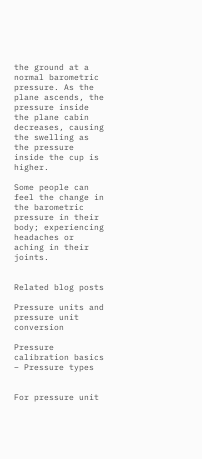the ground at a normal barometric pressure. As the plane ascends, the pressure inside the plane cabin decreases, causing the swelling as the pressure inside the cup is higher.

Some people can feel the change in the barometric pressure in their body; experiencing headaches or aching in their joints.


Related blog posts

Pressure units and pressure unit conversion

Pressure calibration basics – Pressure types


For pressure unit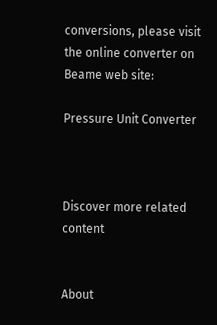conversions, please visit the online converter on Beame web site:

Pressure Unit Converter



Discover more related content


About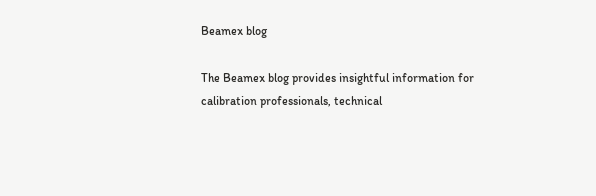Beamex blog

The Beamex blog provides insightful information for calibration professionals, technical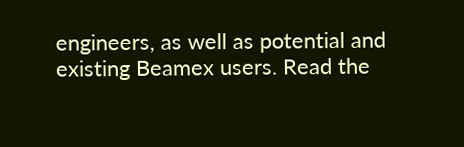engineers, as well as potential and existing Beamex users. Read the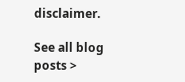disclaimer.

See all blog posts >